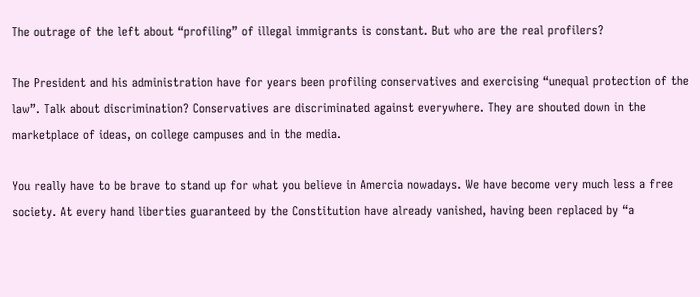The outrage of the left about “profiling” of illegal immigrants is constant. But who are the real profilers?

The President and his administration have for years been profiling conservatives and exercising “unequal protection of the law”. Talk about discrimination? Conservatives are discriminated against everywhere. They are shouted down in the marketplace of ideas, on college campuses and in the media.

You really have to be brave to stand up for what you believe in Amercia nowadays. We have become very much less a free society. At every hand liberties guaranteed by the Constitution have already vanished, having been replaced by “a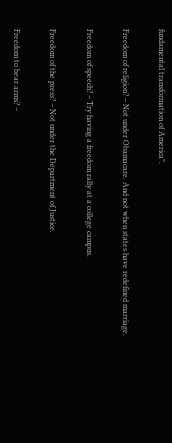fundamental transformation of America”.

Freedom of religion? – Not under Obamacare. And not when states have redefined marriage.

Freedom of speech? – Try having a freedom rally at a college campus.

Freedom of the press? – Not under the Department of Justice.

Freedom to bear arms? –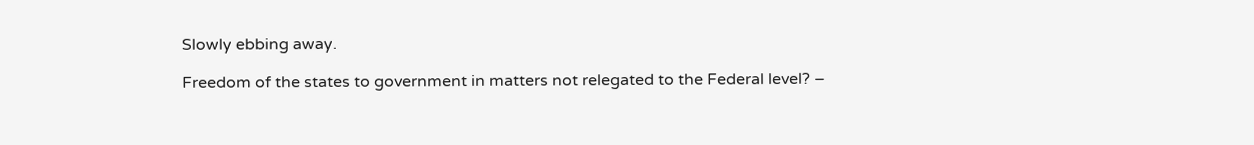Slowly ebbing away.

Freedom of the states to government in matters not relegated to the Federal level? –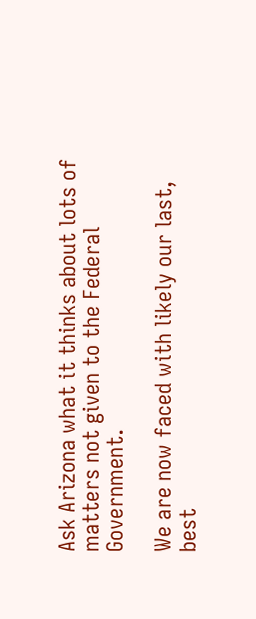Ask Arizona what it thinks about lots of matters not given to the Federal Government.

We are now faced with likely our last, best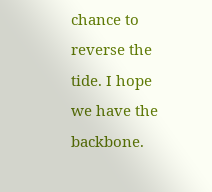chance to reverse the tide. I hope we have the backbone.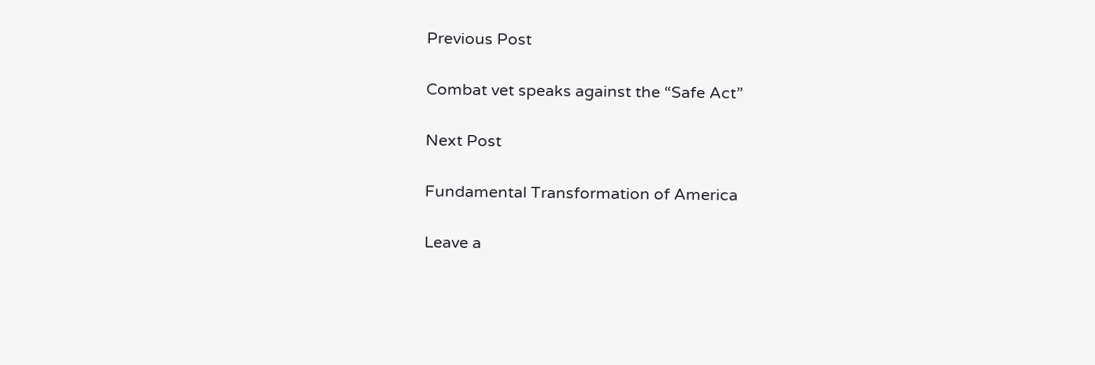Previous Post

Combat vet speaks against the “Safe Act”

Next Post

Fundamental Transformation of America

Leave a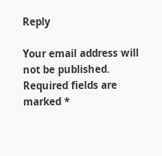Reply

Your email address will not be published. Required fields are marked *